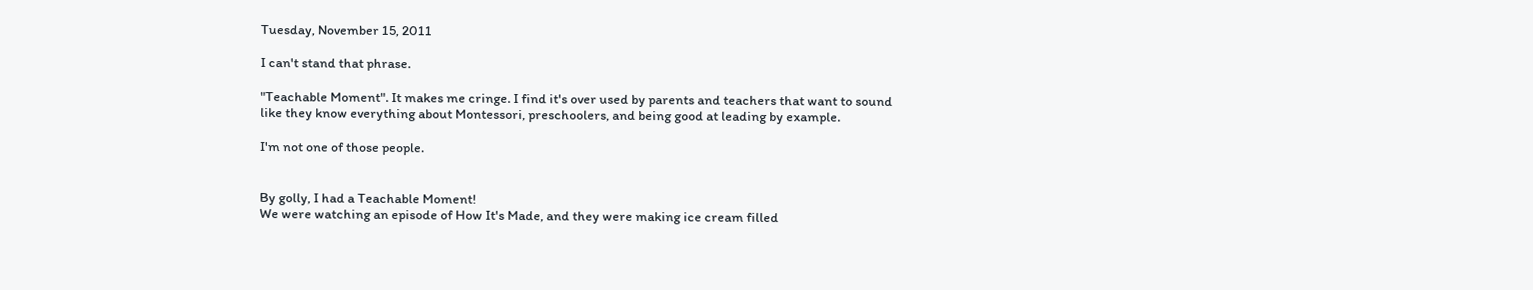Tuesday, November 15, 2011

I can't stand that phrase.

"Teachable Moment". It makes me cringe. I find it's over used by parents and teachers that want to sound like they know everything about Montessori, preschoolers, and being good at leading by example.

I'm not one of those people.


By golly, I had a Teachable Moment!
We were watching an episode of How It's Made, and they were making ice cream filled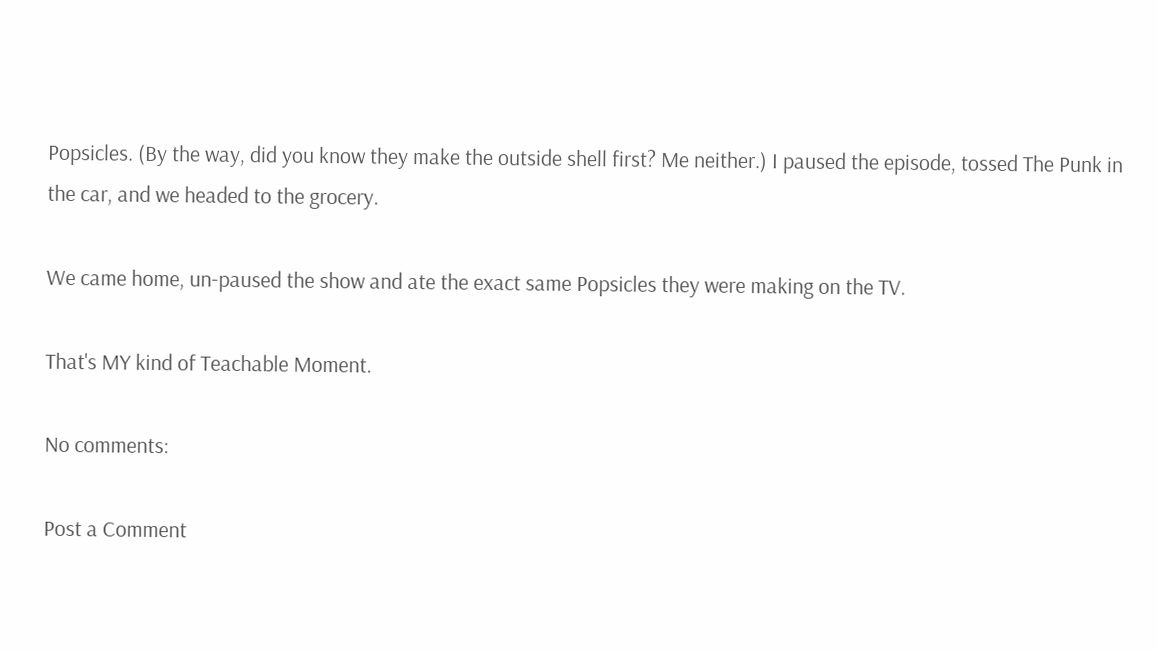Popsicles. (By the way, did you know they make the outside shell first? Me neither.) I paused the episode, tossed The Punk in the car, and we headed to the grocery.

We came home, un-paused the show and ate the exact same Popsicles they were making on the TV.

That's MY kind of Teachable Moment.

No comments:

Post a Comment